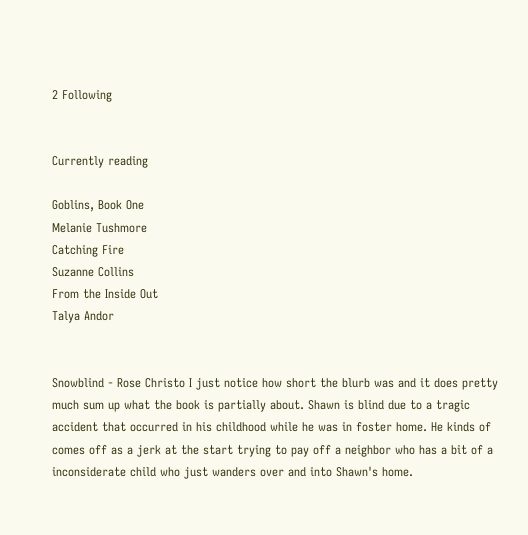2 Following


Currently reading

Goblins, Book One
Melanie Tushmore
Catching Fire
Suzanne Collins
From the Inside Out
Talya Andor


Snowblind - Rose Christo I just notice how short the blurb was and it does pretty much sum up what the book is partially about. Shawn is blind due to a tragic accident that occurred in his childhood while he was in foster home. He kinds of comes off as a jerk at the start trying to pay off a neighbor who has a bit of a inconsiderate child who just wanders over and into Shawn's home.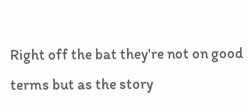Right off the bat they're not on good terms but as the story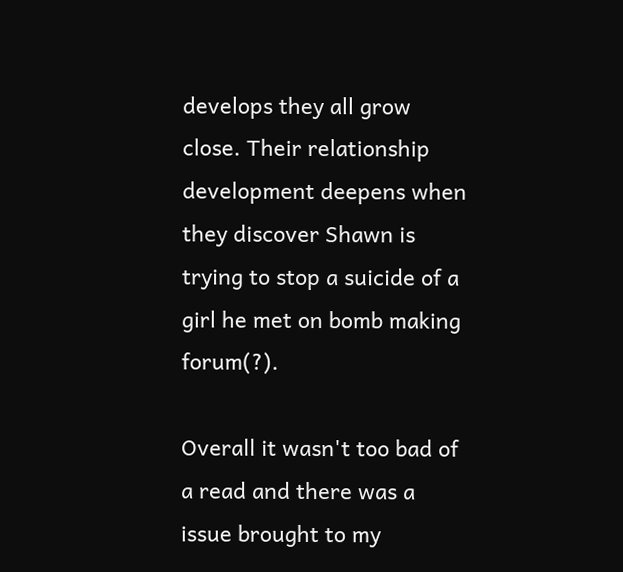develops they all grow close. Their relationship development deepens when they discover Shawn is trying to stop a suicide of a girl he met on bomb making forum(?).

Overall it wasn't too bad of a read and there was a issue brought to my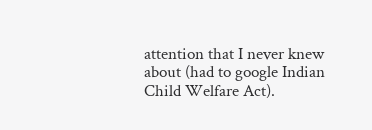attention that I never knew about (had to google Indian Child Welfare Act).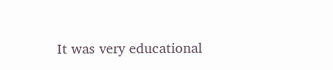It was very educational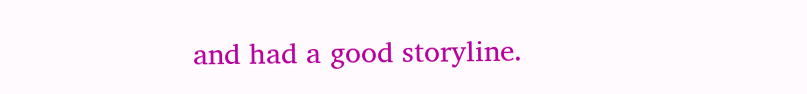and had a good storyline.